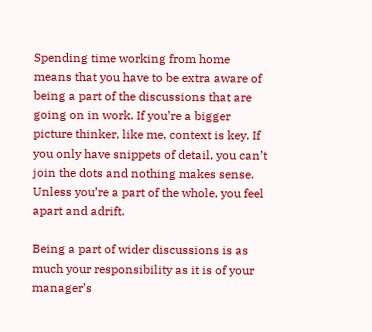Spending time working from home means that you have to be extra aware of being a part of the discussions that are going on in work. If you’re a bigger picture thinker, like me, context is key. If you only have snippets of detail, you can’t join the dots and nothing makes sense. Unless you’re a part of the whole, you feel apart and adrift.

Being a part of wider discussions is as much your responsibility as it is of your manager’s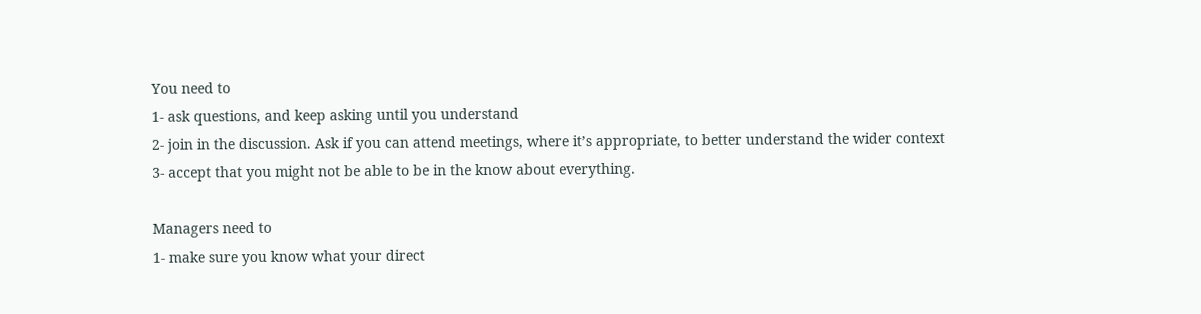You need to
1- ask questions, and keep asking until you understand
2- join in the discussion. Ask if you can attend meetings, where it’s appropriate, to better understand the wider context
3- accept that you might not be able to be in the know about everything.

Managers need to
1- make sure you know what your direct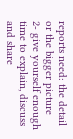reports need: the detail or the bigger picture
2- give yourself enough time to explain, discuss and share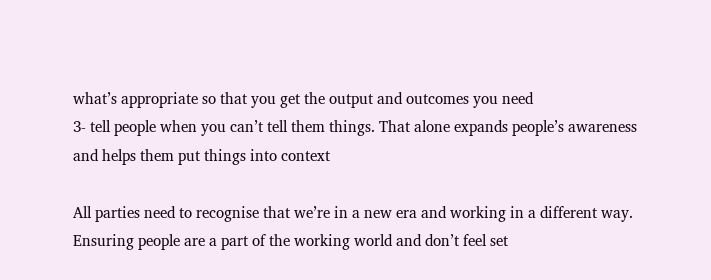what’s appropriate so that you get the output and outcomes you need
3- tell people when you can’t tell them things. That alone expands people’s awareness and helps them put things into context

All parties need to recognise that we’re in a new era and working in a different way. Ensuring people are a part of the working world and don’t feel set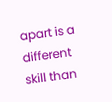apart is a different skill than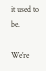it used to be.

We’re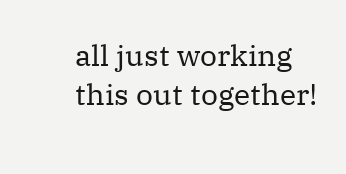all just working this out together!